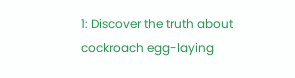1: Discover the truth about cockroach egg-laying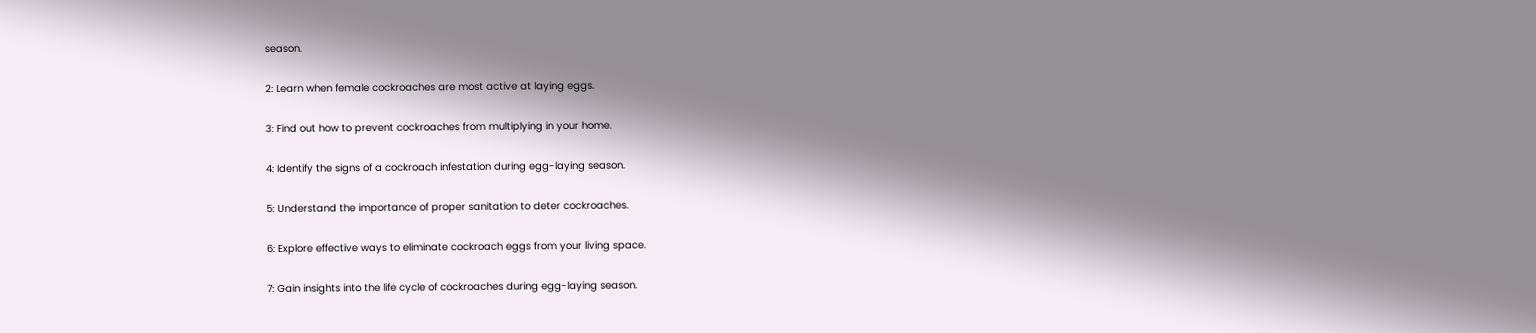season.

2: Learn when female cockroaches are most active at laying eggs.

3: Find out how to prevent cockroaches from multiplying in your home.

4: Identify the signs of a cockroach infestation during egg-laying season.

5: Understand the importance of proper sanitation to deter cockroaches.

6: Explore effective ways to eliminate cockroach eggs from your living space.

7: Gain insights into the life cycle of cockroaches during egg-laying season.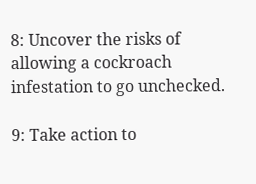8: Uncover the risks of allowing a cockroach infestation to go unchecked.

9: Take action to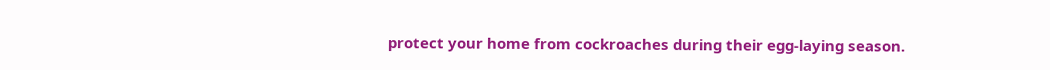protect your home from cockroaches during their egg-laying season.